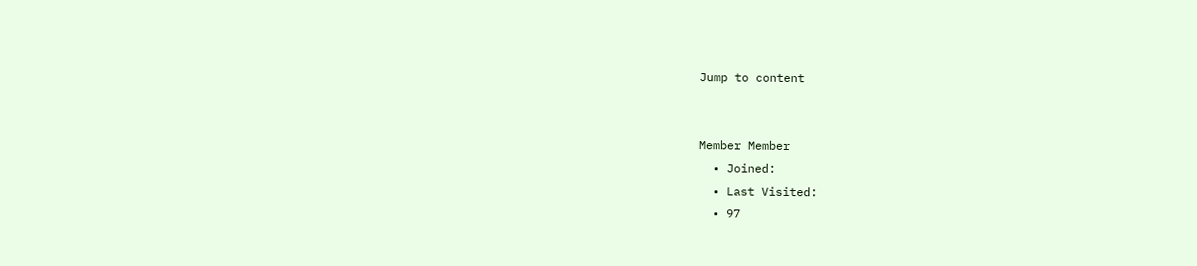Jump to content


Member Member
  • Joined:
  • Last Visited:
  • 97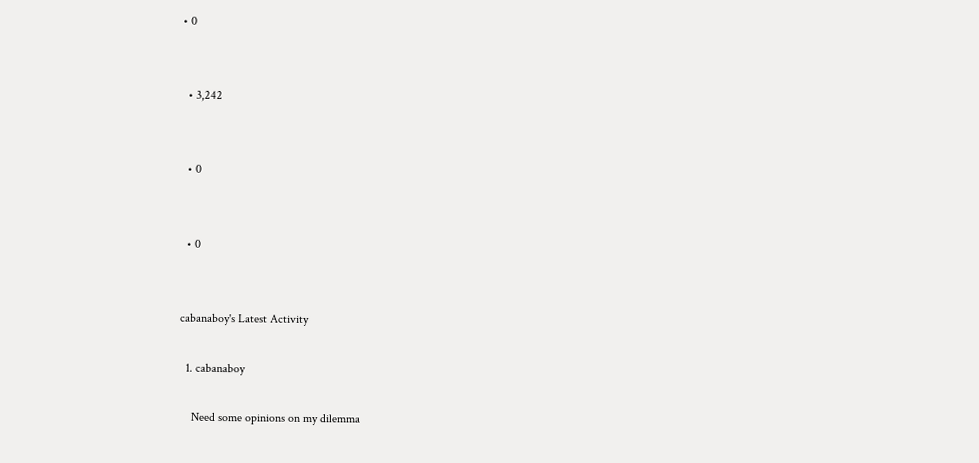• 0


  • 3,242


  • 0


  • 0


cabanaboy's Latest Activity

  1. cabanaboy

    Need some opinions on my dilemma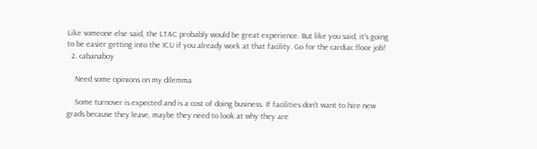Like someone else said, the LTAC probably would be great experience. But like you said, it's going to be easier getting into the ICU if you already work at that facility. Go for the cardiac floor job!
  2. cabanaboy

    Need some opinions on my dilemma

    Some turnover is expected and is a cost of doing business. If facilities don't want to hire new grads because they leave, maybe they need to look at why they are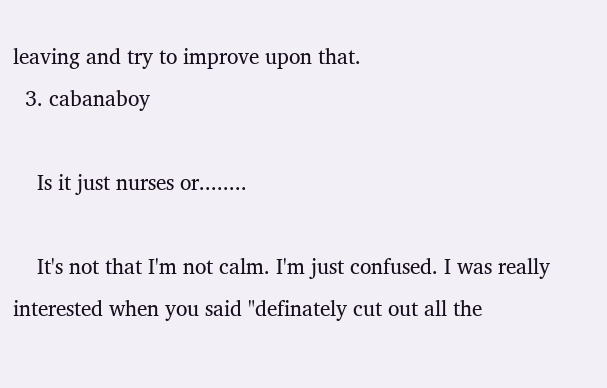leaving and try to improve upon that.
  3. cabanaboy

    Is it just nurses or........

    It's not that I'm not calm. I'm just confused. I was really interested when you said "definately cut out all the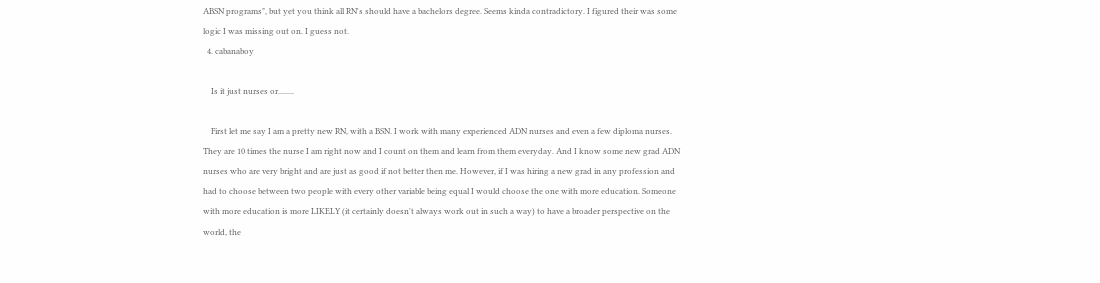ABSN programs", but yet you think all RN's should have a bachelors degree. Seems kinda contradictory. I figured their was some logic I was missing out on. I guess not.
  4. cabanaboy

    Is it just nurses or........

    First let me say I am a pretty new RN, with a BSN. I work with many experienced ADN nurses and even a few diploma nurses. They are 10 times the nurse I am right now and I count on them and learn from them everyday. And I know some new grad ADN nurses who are very bright and are just as good if not better then me. However, if I was hiring a new grad in any profession and had to choose between two people with every other variable being equal I would choose the one with more education. Someone with more education is more LIKELY (it certainly doesn't always work out in such a way) to have a broader perspective on the world, the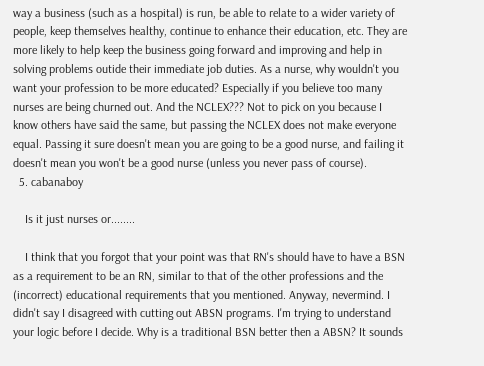way a business (such as a hospital) is run, be able to relate to a wider variety of people, keep themselves healthy, continue to enhance their education, etc. They are more likely to help keep the business going forward and improving and help in solving problems outide their immediate job duties. As a nurse, why wouldn't you want your profession to be more educated? Especially if you believe too many nurses are being churned out. And the NCLEX??? Not to pick on you because I know others have said the same, but passing the NCLEX does not make everyone equal. Passing it sure doesn't mean you are going to be a good nurse, and failing it doesn't mean you won't be a good nurse (unless you never pass of course).
  5. cabanaboy

    Is it just nurses or........

    I think that you forgot that your point was that RN's should have to have a BSN as a requirement to be an RN, similar to that of the other professions and the (incorrect) educational requirements that you mentioned. Anyway, nevermind. I didn't say I disagreed with cutting out ABSN programs. I'm trying to understand your logic before I decide. Why is a traditional BSN better then a ABSN? It sounds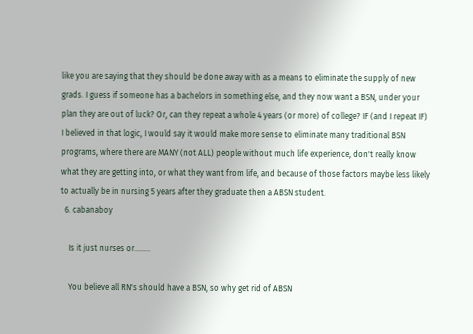like you are saying that they should be done away with as a means to eliminate the supply of new grads. I guess if someone has a bachelors in something else, and they now want a BSN, under your plan they are out of luck? Or, can they repeat a whole 4 years (or more) of college? IF (and I repeat IF) I believed in that logic, I would say it would make more sense to eliminate many traditional BSN programs, where there are MANY (not ALL) people without much life experience, don't really know what they are getting into, or what they want from life, and because of those factors maybe less likely to actually be in nursing 5 years after they graduate then a ABSN student.
  6. cabanaboy

    Is it just nurses or........

    You believe all RN's should have a BSN, so why get rid of ABSN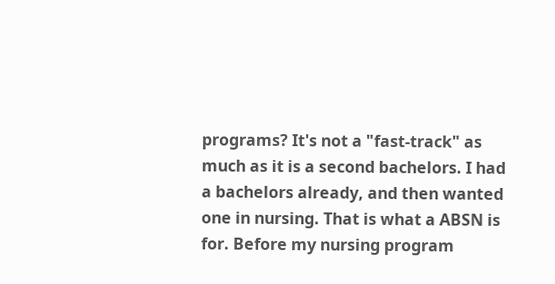programs? It's not a "fast-track" as much as it is a second bachelors. I had a bachelors already, and then wanted one in nursing. That is what a ABSN is for. Before my nursing program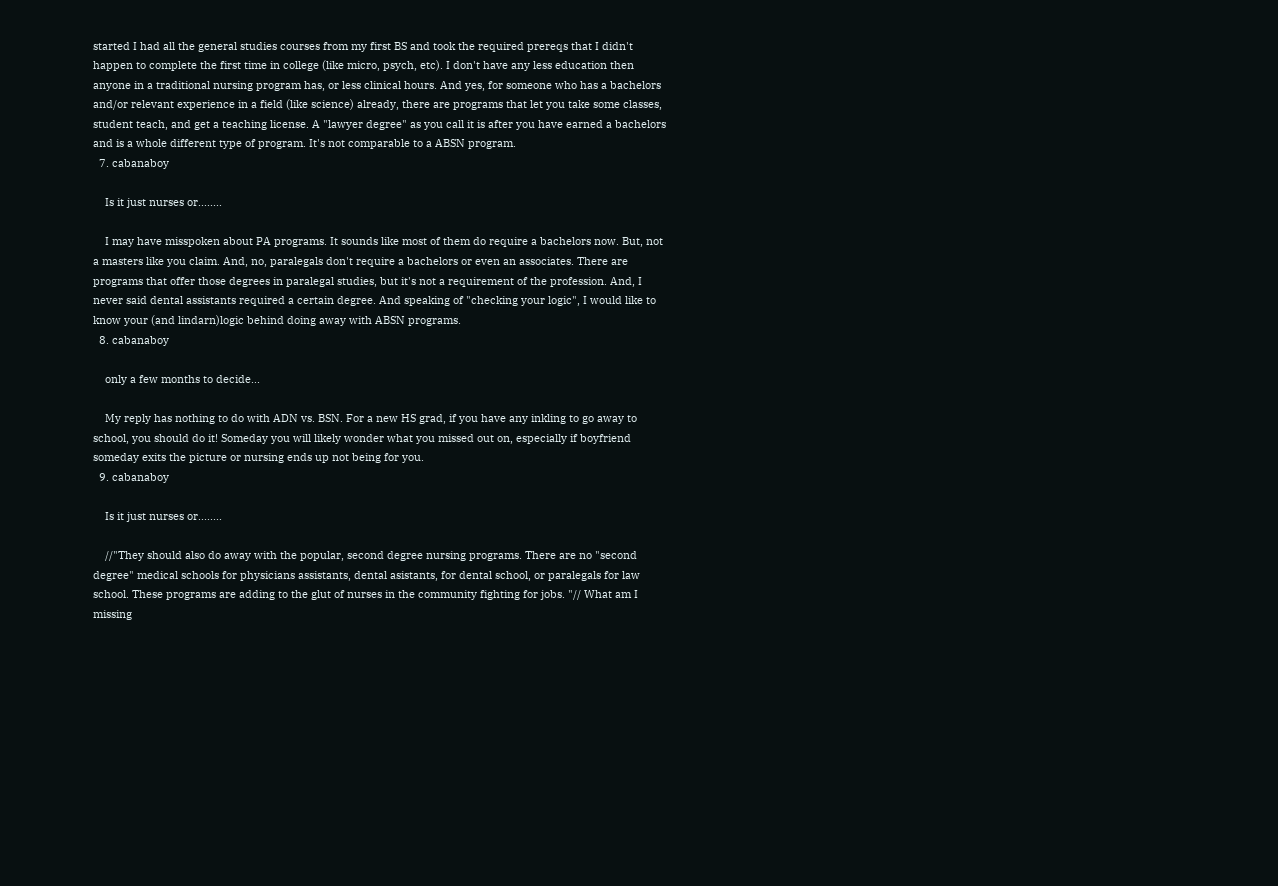started I had all the general studies courses from my first BS and took the required prereqs that I didn't happen to complete the first time in college (like micro, psych, etc). I don't have any less education then anyone in a traditional nursing program has, or less clinical hours. And yes, for someone who has a bachelors and/or relevant experience in a field (like science) already, there are programs that let you take some classes, student teach, and get a teaching license. A "lawyer degree" as you call it is after you have earned a bachelors and is a whole different type of program. It's not comparable to a ABSN program.
  7. cabanaboy

    Is it just nurses or........

    I may have misspoken about PA programs. It sounds like most of them do require a bachelors now. But, not a masters like you claim. And, no, paralegals don't require a bachelors or even an associates. There are programs that offer those degrees in paralegal studies, but it's not a requirement of the profession. And, I never said dental assistants required a certain degree. And speaking of "checking your logic", I would like to know your (and lindarn)logic behind doing away with ABSN programs.
  8. cabanaboy

    only a few months to decide...

    My reply has nothing to do with ADN vs. BSN. For a new HS grad, if you have any inkling to go away to school, you should do it! Someday you will likely wonder what you missed out on, especially if boyfriend someday exits the picture or nursing ends up not being for you.
  9. cabanaboy

    Is it just nurses or........

    //"They should also do away with the popular, second degree nursing programs. There are no "second degree" medical schools for physicians assistants, dental asistants, for dental school, or paralegals for law school. These programs are adding to the glut of nurses in the community fighting for jobs. "// What am I missing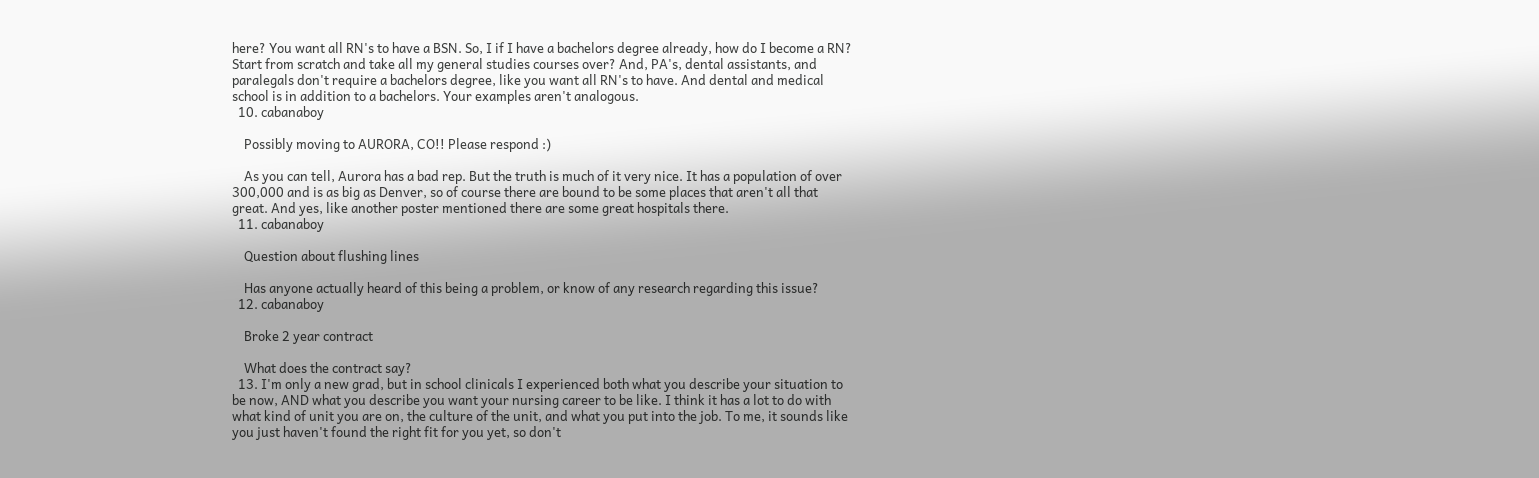here? You want all RN's to have a BSN. So, I if I have a bachelors degree already, how do I become a RN? Start from scratch and take all my general studies courses over? And, PA's, dental assistants, and paralegals don't require a bachelors degree, like you want all RN's to have. And dental and medical school is in addition to a bachelors. Your examples aren't analogous.
  10. cabanaboy

    Possibly moving to AURORA, CO!! Please respond :)

    As you can tell, Aurora has a bad rep. But the truth is much of it very nice. It has a population of over 300,000 and is as big as Denver, so of course there are bound to be some places that aren't all that great. And yes, like another poster mentioned there are some great hospitals there.
  11. cabanaboy

    Question about flushing lines

    Has anyone actually heard of this being a problem, or know of any research regarding this issue?
  12. cabanaboy

    Broke 2 year contract

    What does the contract say?
  13. I'm only a new grad, but in school clinicals I experienced both what you describe your situation to be now, AND what you describe you want your nursing career to be like. I think it has a lot to do with what kind of unit you are on, the culture of the unit, and what you put into the job. To me, it sounds like you just haven't found the right fit for you yet, so don't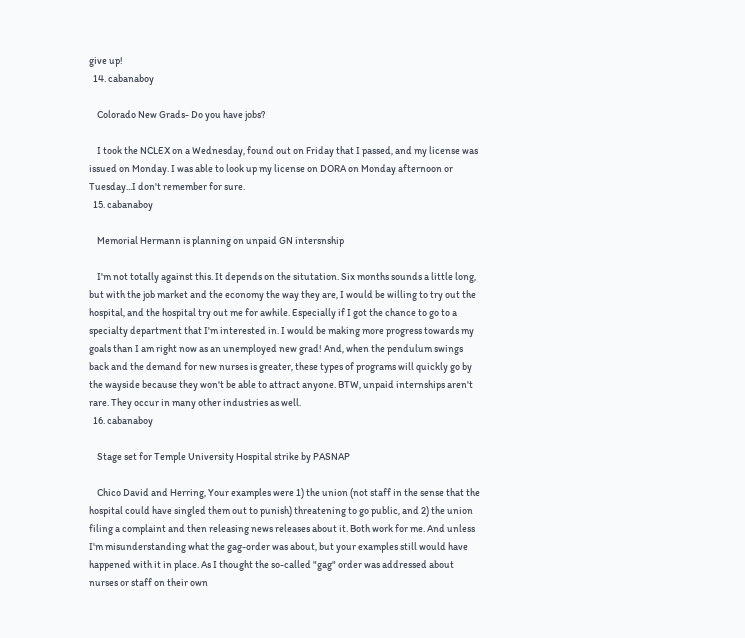give up!
  14. cabanaboy

    Colorado New Grads- Do you have jobs?

    I took the NCLEX on a Wednesday, found out on Friday that I passed, and my license was issued on Monday. I was able to look up my license on DORA on Monday afternoon or Tuesday...I don't remember for sure.
  15. cabanaboy

    Memorial Hermann is planning on unpaid GN intersnship

    I'm not totally against this. It depends on the situtation. Six months sounds a little long, but with the job market and the economy the way they are, I would be willing to try out the hospital, and the hospital try out me for awhile. Especially if I got the chance to go to a specialty department that I'm interested in. I would be making more progress towards my goals than I am right now as an unemployed new grad! And, when the pendulum swings back and the demand for new nurses is greater, these types of programs will quickly go by the wayside because they won't be able to attract anyone. BTW, unpaid internships aren't rare. They occur in many other industries as well.
  16. cabanaboy

    Stage set for Temple University Hospital strike by PASNAP

    Chico David and Herring, Your examples were 1) the union (not staff in the sense that the hospital could have singled them out to punish) threatening to go public, and 2) the union filing a complaint and then releasing news releases about it. Both work for me. And unless I'm misunderstanding what the gag-order was about, but your examples still would have happened with it in place. As I thought the so-called "gag" order was addressed about nurses or staff on their own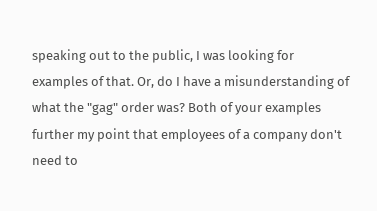speaking out to the public, I was looking for examples of that. Or, do I have a misunderstanding of what the "gag" order was? Both of your examples further my point that employees of a company don't need to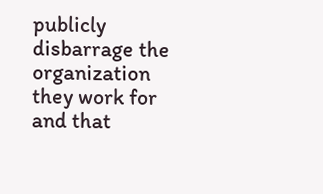publicly disbarrage the organization they work for and that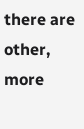there are other, more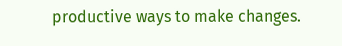productive ways to make changes.